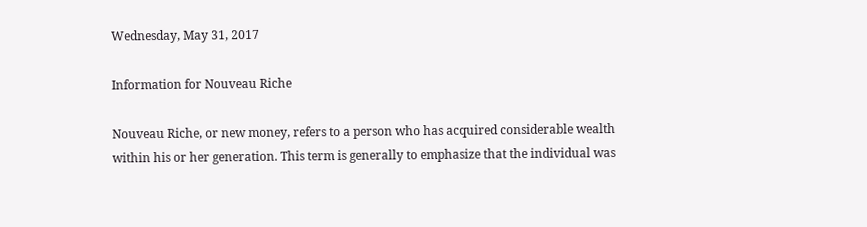Wednesday, May 31, 2017

Information for Nouveau Riche

Nouveau Riche, or new money, refers to a person who has acquired considerable wealth within his or her generation. This term is generally to emphasize that the individual was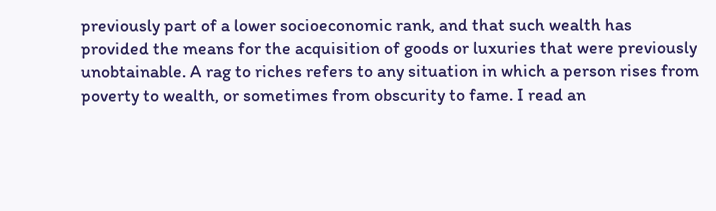previously part of a lower socioeconomic rank, and that such wealth has provided the means for the acquisition of goods or luxuries that were previously unobtainable. A rag to riches refers to any situation in which a person rises from poverty to wealth, or sometimes from obscurity to fame. I read an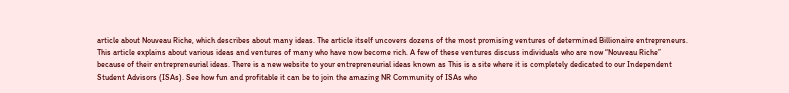article about Nouveau Riche, which describes about many ideas. The article itself uncovers dozens of the most promising ventures of determined Billionaire entrepreneurs. This article explains about various ideas and ventures of many who have now become rich. A few of these ventures discuss individuals who are now “Nouveau Riche” because of their entrepreneurial ideas. There is a new website to your entrepreneurial ideas known as This is a site where it is completely dedicated to our Independent Student Advisors (ISAs). See how fun and profitable it can be to join the amazing NR Community of ISAs who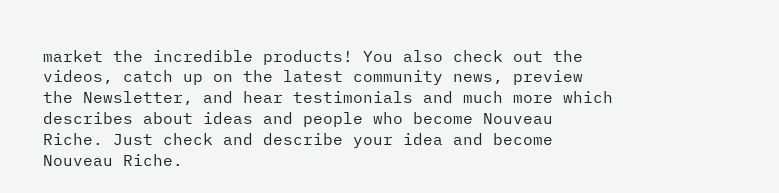market the incredible products! You also check out the videos, catch up on the latest community news, preview the Newsletter, and hear testimonials and much more which describes about ideas and people who become Nouveau Riche. Just check and describe your idea and become Nouveau Riche.